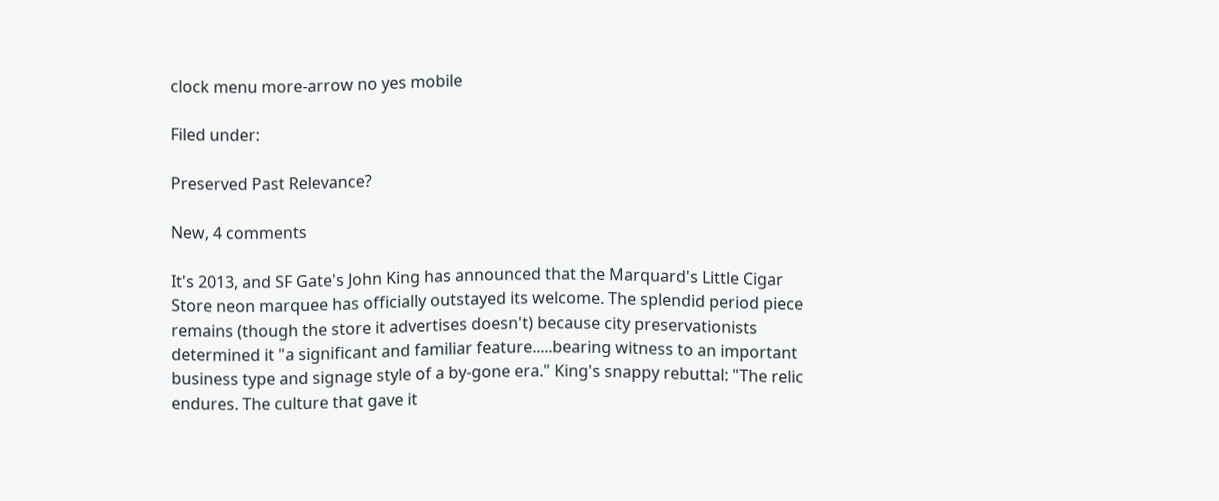clock menu more-arrow no yes mobile

Filed under:

Preserved Past Relevance?

New, 4 comments

It's 2013, and SF Gate's John King has announced that the Marquard's Little Cigar Store neon marquee has officially outstayed its welcome. The splendid period piece remains (though the store it advertises doesn't) because city preservationists determined it "a significant and familiar feature.....bearing witness to an important business type and signage style of a by-gone era." King's snappy rebuttal: "The relic endures. The culture that gave it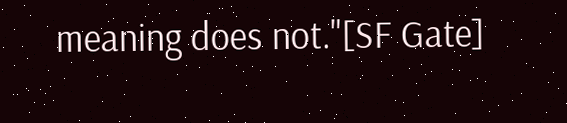meaning does not."[SF Gate]